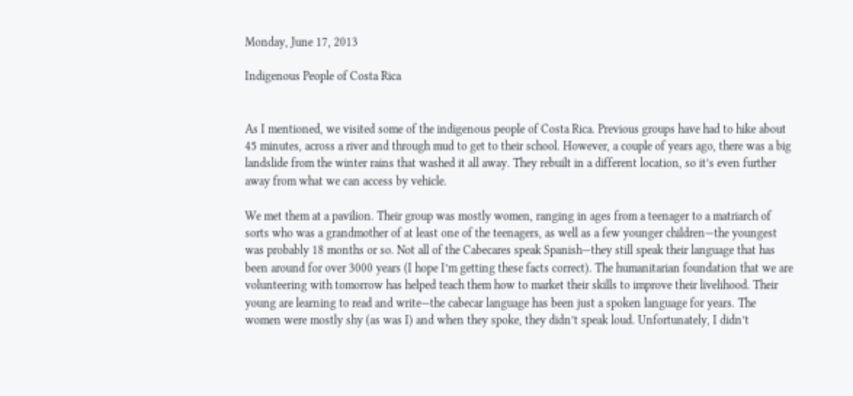Monday, June 17, 2013

Indigenous People of Costa Rica


As I mentioned, we visited some of the indigenous people of Costa Rica. Previous groups have had to hike about 45 minutes, across a river and through mud to get to their school. However, a couple of years ago, there was a big landslide from the winter rains that washed it all away. They rebuilt in a different location, so it’s even further away from what we can access by vehicle.

We met them at a pavilion. Their group was mostly women, ranging in ages from a teenager to a matriarch of sorts who was a grandmother of at least one of the teenagers, as well as a few younger children—the youngest was probably 18 months or so. Not all of the Cabecares speak Spanish—they still speak their language that has been around for over 3000 years (I hope I’m getting these facts correct). The humanitarian foundation that we are volunteering with tomorrow has helped teach them how to market their skills to improve their livelihood. Their young are learning to read and write—the cabecar language has been just a spoken language for years. The women were mostly shy (as was I) and when they spoke, they didn’t speak loud. Unfortunately, I didn’t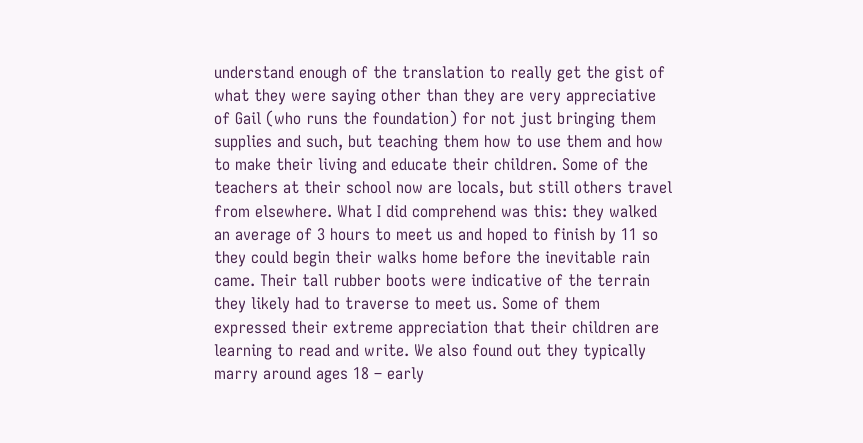understand enough of the translation to really get the gist of what they were saying other than they are very appreciative of Gail (who runs the foundation) for not just bringing them supplies and such, but teaching them how to use them and how to make their living and educate their children. Some of the teachers at their school now are locals, but still others travel from elsewhere. What I did comprehend was this: they walked an average of 3 hours to meet us and hoped to finish by 11 so they could begin their walks home before the inevitable rain came. Their tall rubber boots were indicative of the terrain they likely had to traverse to meet us. Some of them expressed their extreme appreciation that their children are learning to read and write. We also found out they typically marry around ages 18 – early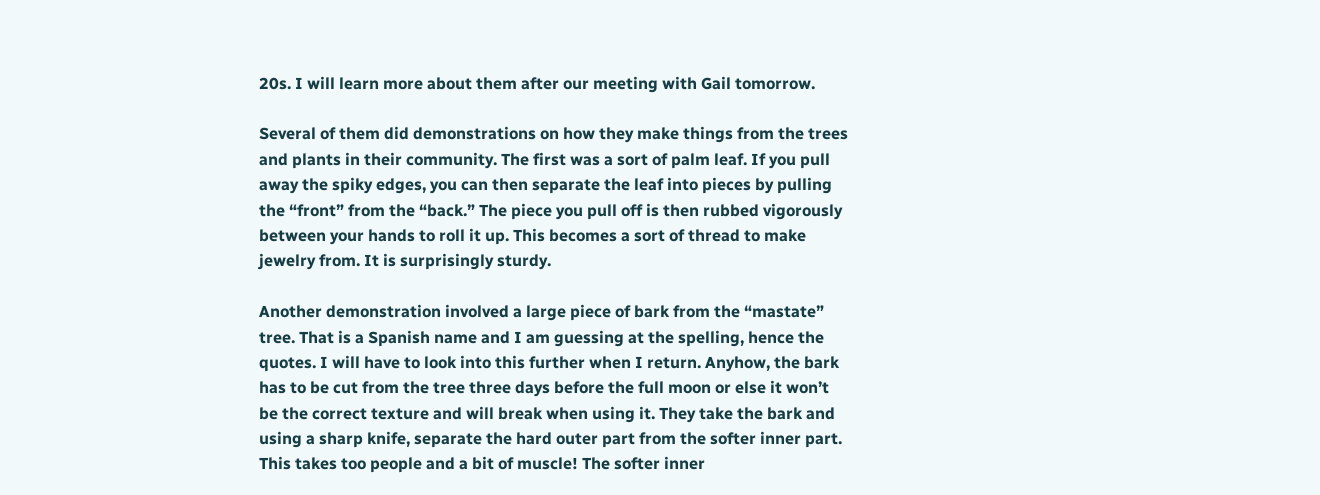20s. I will learn more about them after our meeting with Gail tomorrow.

Several of them did demonstrations on how they make things from the trees and plants in their community. The first was a sort of palm leaf. If you pull away the spiky edges, you can then separate the leaf into pieces by pulling the “front” from the “back.” The piece you pull off is then rubbed vigorously between your hands to roll it up. This becomes a sort of thread to make jewelry from. It is surprisingly sturdy.

Another demonstration involved a large piece of bark from the “mastate” tree. That is a Spanish name and I am guessing at the spelling, hence the quotes. I will have to look into this further when I return. Anyhow, the bark has to be cut from the tree three days before the full moon or else it won’t be the correct texture and will break when using it. They take the bark and using a sharp knife, separate the hard outer part from the softer inner part. This takes too people and a bit of muscle! The softer inner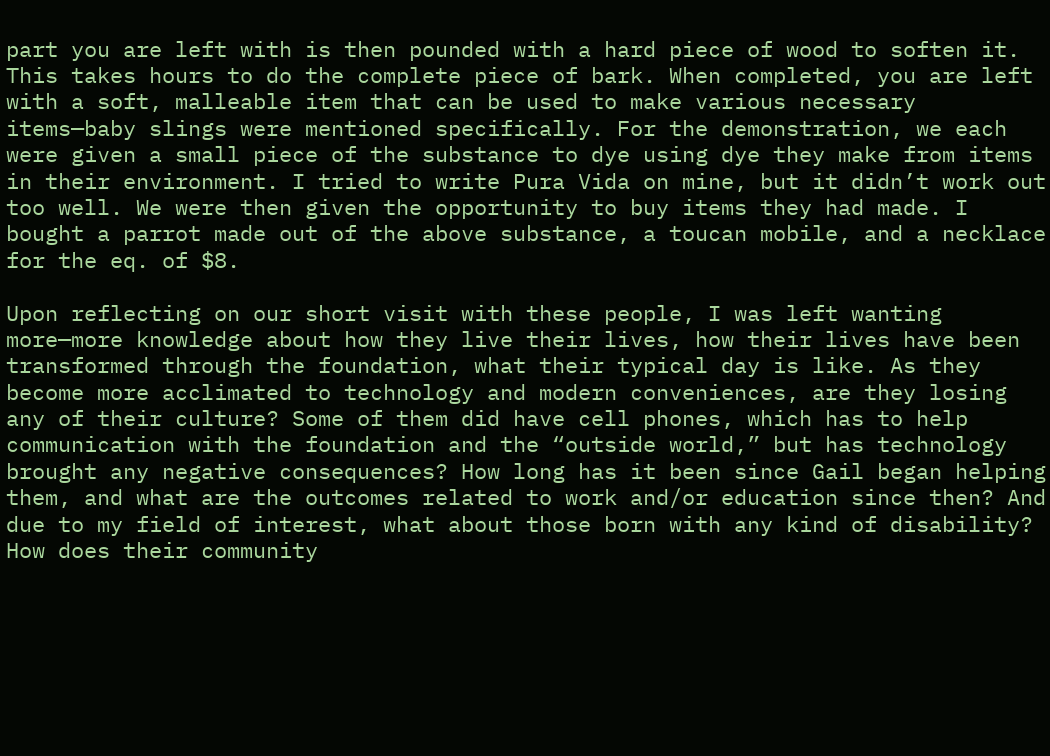part you are left with is then pounded with a hard piece of wood to soften it. This takes hours to do the complete piece of bark. When completed, you are left with a soft, malleable item that can be used to make various necessary items—baby slings were mentioned specifically. For the demonstration, we each were given a small piece of the substance to dye using dye they make from items in their environment. I tried to write Pura Vida on mine, but it didn’t work out too well. We were then given the opportunity to buy items they had made. I bought a parrot made out of the above substance, a toucan mobile, and a necklace for the eq. of $8.

Upon reflecting on our short visit with these people, I was left wanting more—more knowledge about how they live their lives, how their lives have been transformed through the foundation, what their typical day is like. As they become more acclimated to technology and modern conveniences, are they losing any of their culture? Some of them did have cell phones, which has to help communication with the foundation and the “outside world,” but has technology brought any negative consequences? How long has it been since Gail began helping them, and what are the outcomes related to work and/or education since then? And due to my field of interest, what about those born with any kind of disability? How does their community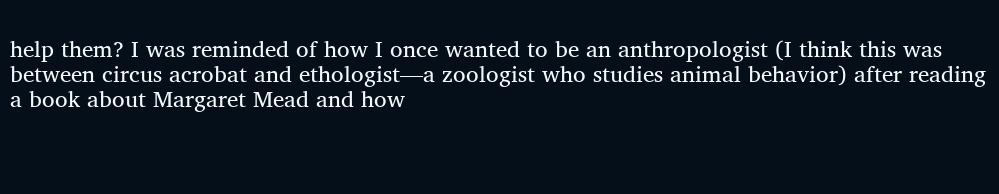help them? I was reminded of how I once wanted to be an anthropologist (I think this was between circus acrobat and ethologist—a zoologist who studies animal behavior) after reading a book about Margaret Mead and how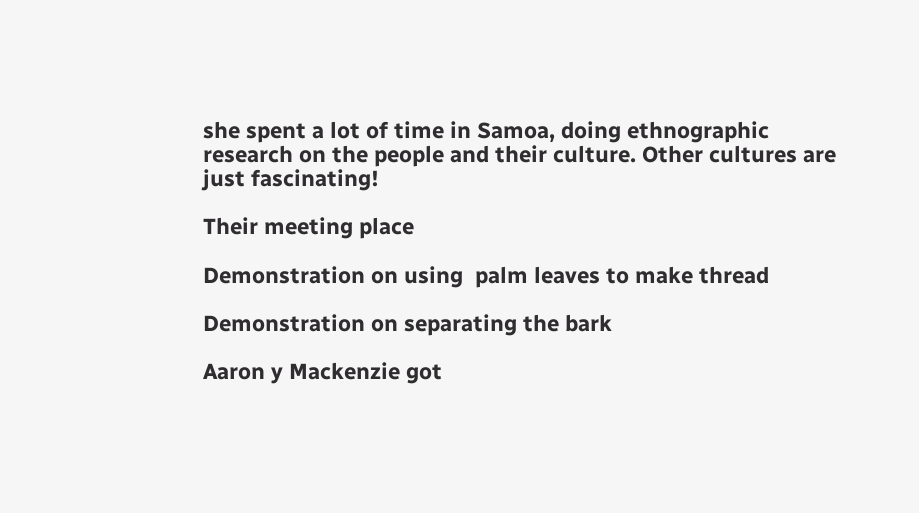she spent a lot of time in Samoa, doing ethnographic research on the people and their culture. Other cultures are just fascinating!

Their meeting place

Demonstration on using  palm leaves to make thread

Demonstration on separating the bark

Aaron y Mackenzie got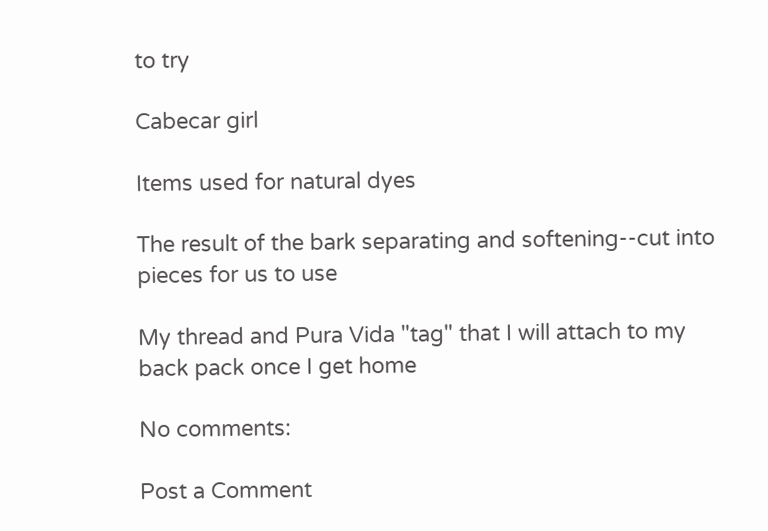to try

Cabecar girl

Items used for natural dyes

The result of the bark separating and softening--cut into pieces for us to use

My thread and Pura Vida "tag" that I will attach to my back pack once I get home

No comments:

Post a Comment